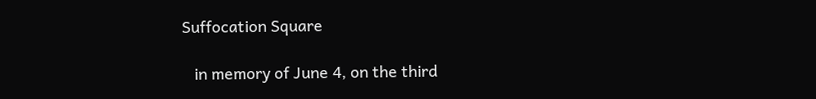Suffocation Square

   in memory of June 4, on the third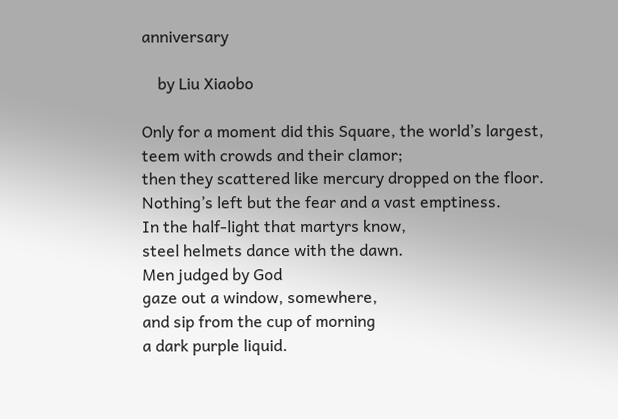anniversary

    by Liu Xiaobo

Only for a moment did this Square, the world’s largest,
teem with crowds and their clamor;
then they scattered like mercury dropped on the floor.
Nothing’s left but the fear and a vast emptiness.
In the half-light that martyrs know,
steel helmets dance with the dawn.
Men judged by God
gaze out a window, somewhere,
and sip from the cup of morning
a dark purple liquid.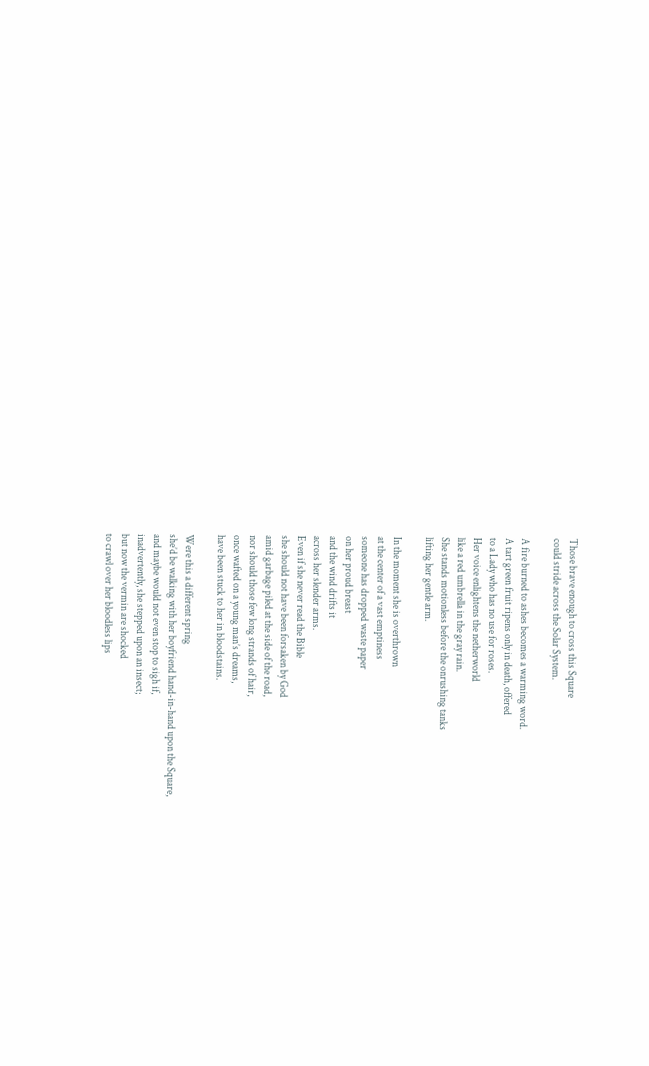Those brave enough to cross this Square
could stride across the Solar System.

A fire burned to ashes becomes a warming word.
A tart green fruit ripens only in death, offered
to a Lady who has no use for roses.
Her voice enlightens the netherworld
like a red umbrella in the gray rain.
She stands motionless before the onrushing tanks
lifting her gentle arm.

In the moment she is overthrown
at the center of a vast emptiness
someone has dropped waste paper
on her proud breast
and the wind drifts it
across her slender arms.
Even if she never read the Bible
she should not have been forsaken by God
amid garbage piled at the side of the road,
nor should those few long strands of hair,
once wafted on a young man’s dreams,
have been stuck to her in bloodstains.

Were this a different spring
she’d be walking with her boyfriend hand-in-hand upon the Square,
and maybe would not even stop to sigh if,
inadvertently, she stepped upon an insect;
but now the vermin are shocked
to crawl over her bloodless lips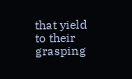that yield to their grasping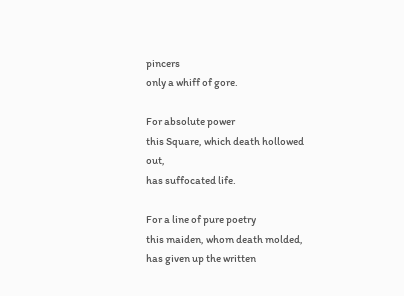pincers
only a whiff of gore.

For absolute power
this Square, which death hollowed out,
has suffocated life.

For a line of pure poetry
this maiden, whom death molded,
has given up the written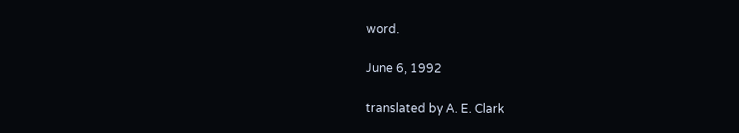word.

June 6, 1992

translated by A. E. Clark